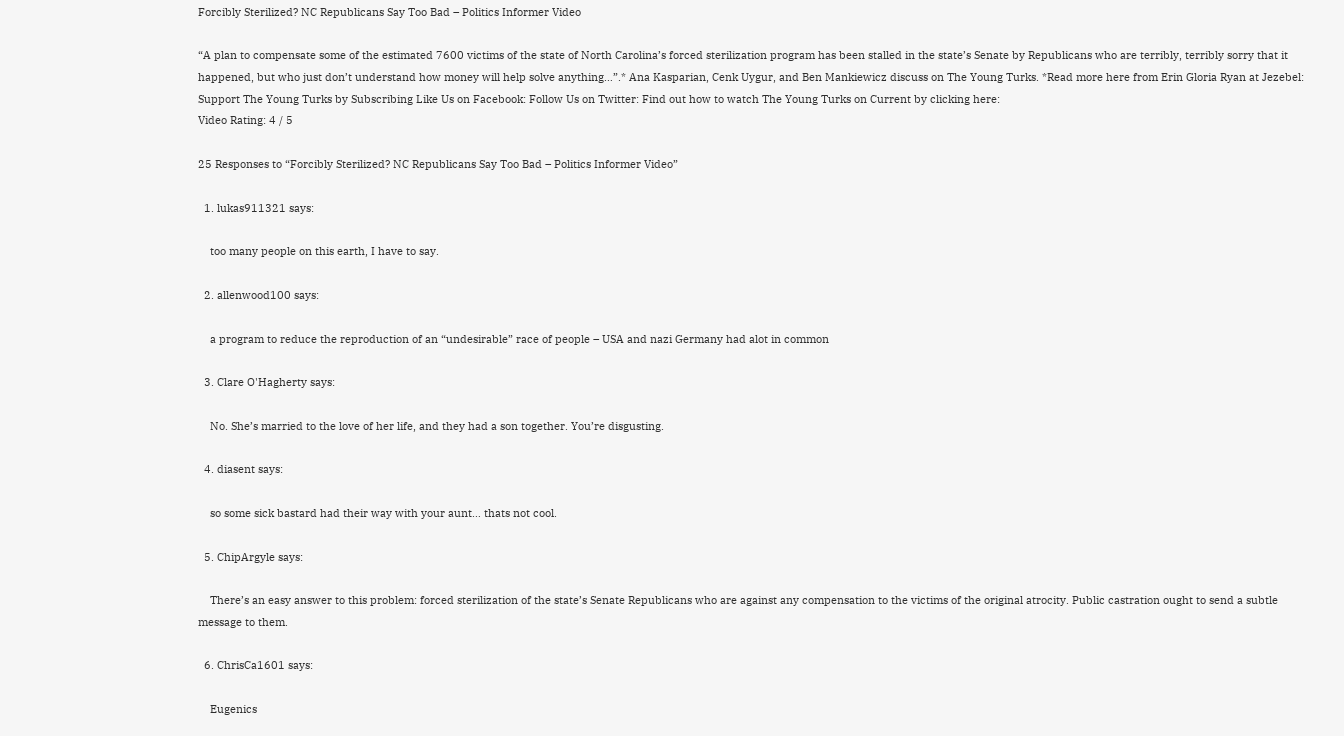Forcibly Sterilized? NC Republicans Say Too Bad – Politics Informer Video

“A plan to compensate some of the estimated 7600 victims of the state of North Carolina’s forced sterilization program has been stalled in the state’s Senate by Republicans who are terribly, terribly sorry that it happened, but who just don’t understand how money will help solve anything…”.* Ana Kasparian, Cenk Uygur, and Ben Mankiewicz discuss on The Young Turks. *Read more here from Erin Gloria Ryan at Jezebel: Support The Young Turks by Subscribing Like Us on Facebook: Follow Us on Twitter: Find out how to watch The Young Turks on Current by clicking here:
Video Rating: 4 / 5

25 Responses to “Forcibly Sterilized? NC Republicans Say Too Bad – Politics Informer Video”

  1. lukas911321 says:

    too many people on this earth, I have to say.

  2. allenwood100 says:

    a program to reduce the reproduction of an “undesirable” race of people – USA and nazi Germany had alot in common

  3. Clare O'Hagherty says:

    No. She’s married to the love of her life, and they had a son together. You’re disgusting.

  4. diasent says:

    so some sick bastard had their way with your aunt… thats not cool.

  5. ChipArgyle says:

    There’s an easy answer to this problem: forced sterilization of the state’s Senate Republicans who are against any compensation to the victims of the original atrocity. Public castration ought to send a subtle message to them.

  6. ChrisCa1601 says:

    Eugenics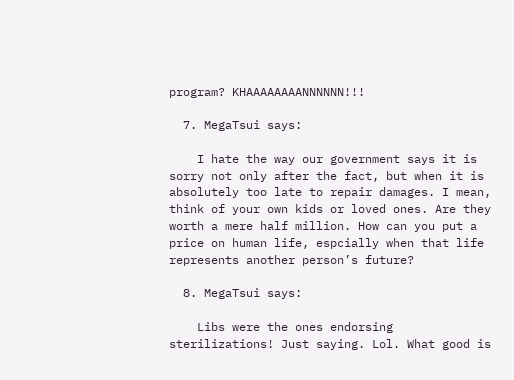program? KHAAAAAAAANNNNNN!!!

  7. MegaTsui says:

    I hate the way our government says it is sorry not only after the fact, but when it is absolutely too late to repair damages. I mean, think of your own kids or loved ones. Are they worth a mere half million. How can you put a price on human life, espcially when that life represents another person’s future?

  8. MegaTsui says:

    Libs were the ones endorsing sterilizations! Just saying. Lol. What good is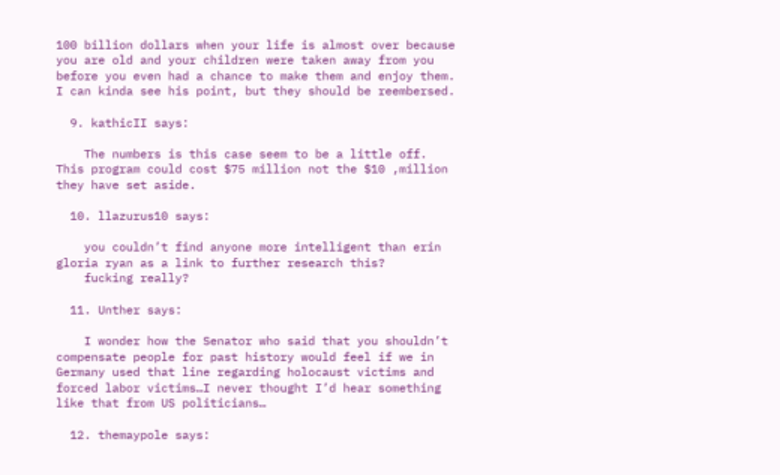100 billion dollars when your life is almost over because you are old and your children were taken away from you before you even had a chance to make them and enjoy them. I can kinda see his point, but they should be reembersed.

  9. kathicII says:

    The numbers is this case seem to be a little off. This program could cost $75 million not the $10 ,million they have set aside.

  10. llazurus10 says:

    you couldn’t find anyone more intelligent than erin gloria ryan as a link to further research this?
    fucking really?

  11. Unther says:

    I wonder how the Senator who said that you shouldn’t compensate people for past history would feel if we in Germany used that line regarding holocaust victims and forced labor victims…I never thought I’d hear something like that from US politicians…

  12. themaypole says: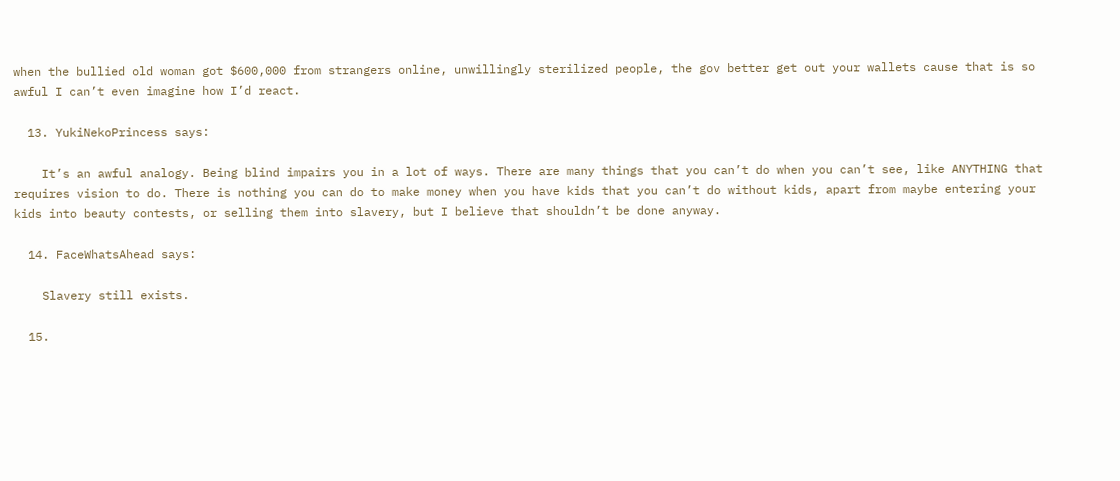when the bullied old woman got $600,000 from strangers online, unwillingly sterilized people, the gov better get out your wallets cause that is so awful I can’t even imagine how I’d react.

  13. YukiNekoPrincess says:

    It’s an awful analogy. Being blind impairs you in a lot of ways. There are many things that you can’t do when you can’t see, like ANYTHING that requires vision to do. There is nothing you can do to make money when you have kids that you can’t do without kids, apart from maybe entering your kids into beauty contests, or selling them into slavery, but I believe that shouldn’t be done anyway.

  14. FaceWhatsAhead says:

    Slavery still exists.

  15.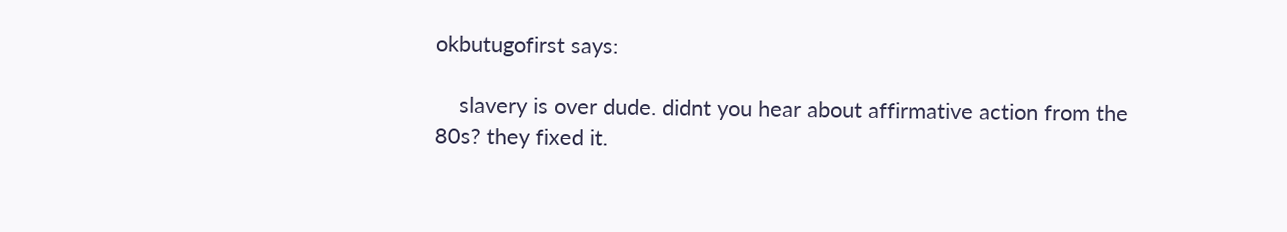okbutugofirst says:

    slavery is over dude. didnt you hear about affirmative action from the 80s? they fixed it.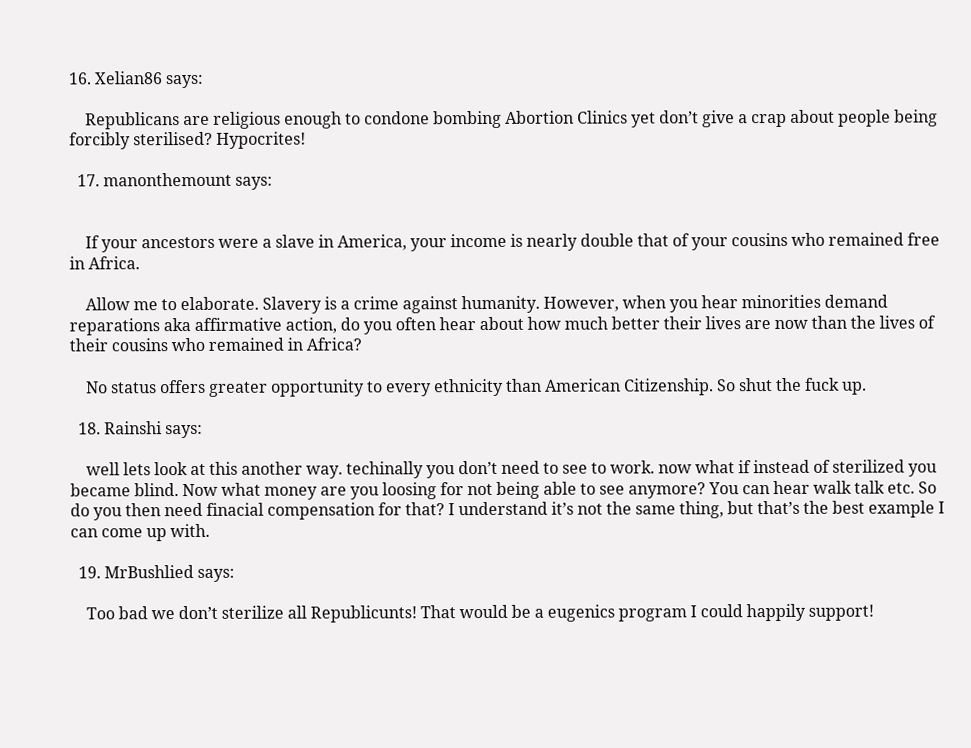16. Xelian86 says:

    Republicans are religious enough to condone bombing Abortion Clinics yet don’t give a crap about people being forcibly sterilised? Hypocrites!

  17. manonthemount says:


    If your ancestors were a slave in America, your income is nearly double that of your cousins who remained free in Africa.

    Allow me to elaborate. Slavery is a crime against humanity. However, when you hear minorities demand reparations aka affirmative action, do you often hear about how much better their lives are now than the lives of their cousins who remained in Africa?

    No status offers greater opportunity to every ethnicity than American Citizenship. So shut the fuck up.

  18. Rainshi says:

    well lets look at this another way. techinally you don’t need to see to work. now what if instead of sterilized you became blind. Now what money are you loosing for not being able to see anymore? You can hear walk talk etc. So do you then need finacial compensation for that? I understand it’s not the same thing, but that’s the best example I can come up with.

  19. MrBushlied says:

    Too bad we don’t sterilize all Republicunts! That would be a eugenics program I could happily support!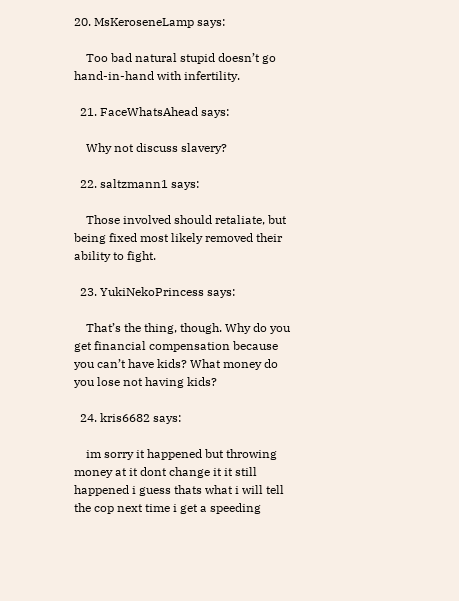20. MsKeroseneLamp says:

    Too bad natural stupid doesn’t go hand-in-hand with infertility.

  21. FaceWhatsAhead says:

    Why not discuss slavery?

  22. saltzmann1 says:

    Those involved should retaliate, but being fixed most likely removed their ability to fight.

  23. YukiNekoPrincess says:

    That’s the thing, though. Why do you get financial compensation because you can’t have kids? What money do you lose not having kids?

  24. kris6682 says:

    im sorry it happened but throwing money at it dont change it it still happened i guess thats what i will tell the cop next time i get a speeding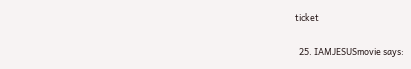ticket

  25. IAMJESUSmovie says: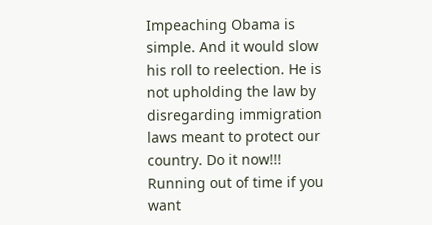Impeaching Obama is simple. And it would slow his roll to reelection. He is not upholding the law by disregarding immigration laws meant to protect our country. Do it now!!! Running out of time if you want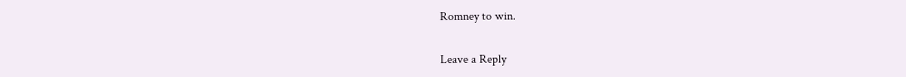Romney to win.


Leave a Reply